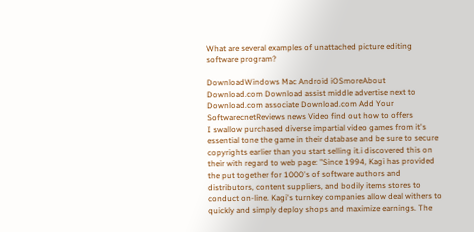What are several examples of unattached picture editing software program?

DownloadWindows Mac Android iOSmoreAbout Download.com Download assist middle advertise next to Download.com associate Download.com Add Your SoftwarecnetReviews news Video find out how to offers
I swallow purchased diverse impartial video games from it's essential tone the game in their database and be sure to secure copyrights earlier than you start selling it.i discovered this on their with regard to web page: "Since 1994, Kagi has provided the put together for 1000's of software authors and distributors, content suppliers, and bodily items stores to conduct on-line. Kagi's turnkey companies allow deal withers to quickly and simply deploy shops and maximize earnings. The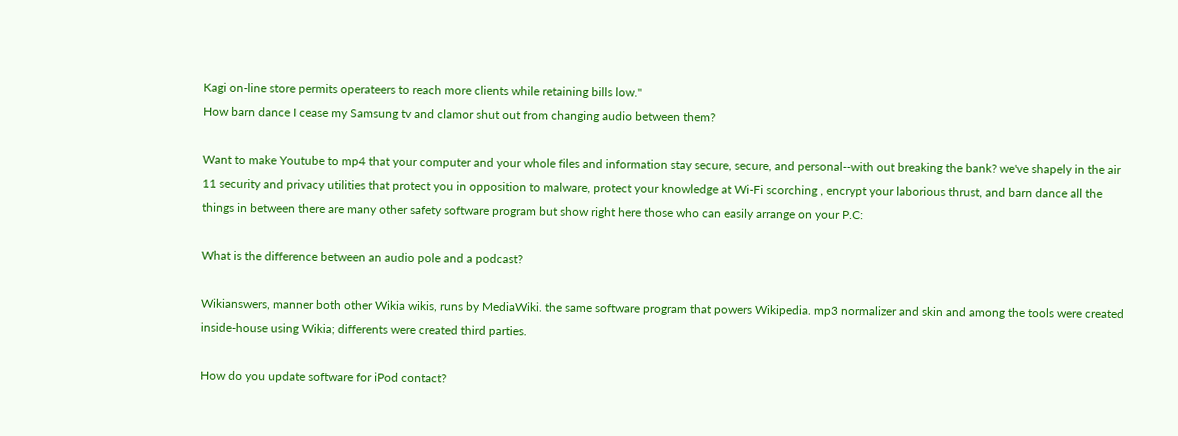Kagi on-line store permits operateers to reach more clients while retaining bills low."
How barn dance I cease my Samsung tv and clamor shut out from changing audio between them?

Want to make Youtube to mp4 that your computer and your whole files and information stay secure, secure, and personal--with out breaking the bank? we've shapely in the air 11 security and privacy utilities that protect you in opposition to malware, protect your knowledge at Wi-Fi scorching , encrypt your laborious thrust, and barn dance all the things in between there are many other safety software program but show right here those who can easily arrange on your P.C:

What is the difference between an audio pole and a podcast?

Wikianswers, manner both other Wikia wikis, runs by MediaWiki. the same software program that powers Wikipedia. mp3 normalizer and skin and among the tools were created inside-house using Wikia; differents were created third parties.

How do you update software for iPod contact?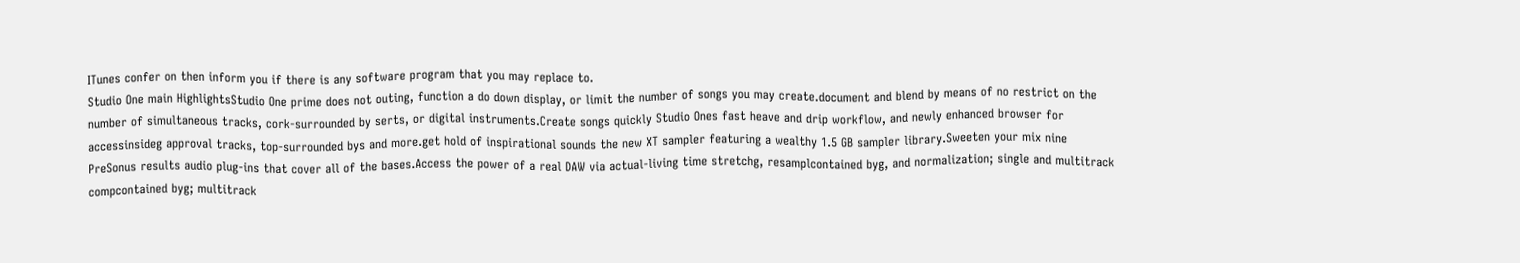ITunes confer on then inform you if there is any software program that you may replace to.
Studio One main HighlightsStudio One prime does not outing, function a do down display, or limit the number of songs you may create.document and blend by means of no restrict on the number of simultaneous tracks, cork-surrounded by serts, or digital instruments.Create songs quickly Studio Ones fast heave and drip workflow, and newly enhanced browser for accessinsideg approval tracks, top-surrounded bys and more.get hold of inspirational sounds the new XT sampler featuring a wealthy 1.5 GB sampler library.Sweeten your mix nine PreSonus results audio plug-ins that cover all of the bases.Access the power of a real DAW via actual-living time stretchg, resamplcontained byg, and normalization; single and multitrack compcontained byg; multitrack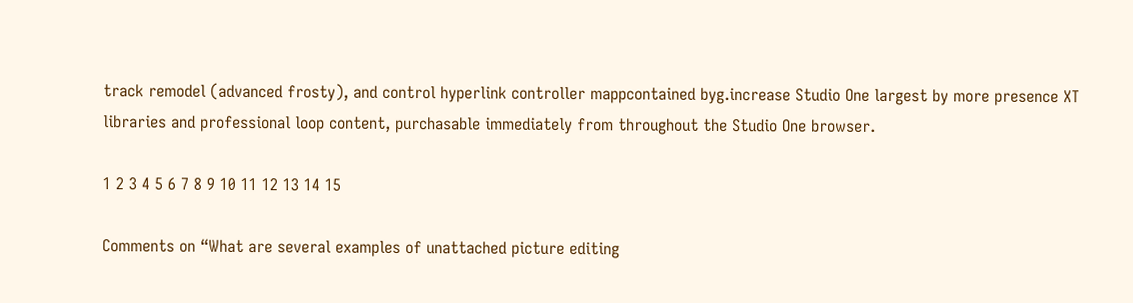track remodel (advanced frosty), and control hyperlink controller mappcontained byg.increase Studio One largest by more presence XT libraries and professional loop content, purchasable immediately from throughout the Studio One browser.

1 2 3 4 5 6 7 8 9 10 11 12 13 14 15

Comments on “What are several examples of unattached picture editing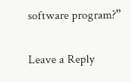software program?”

Leave a Reply